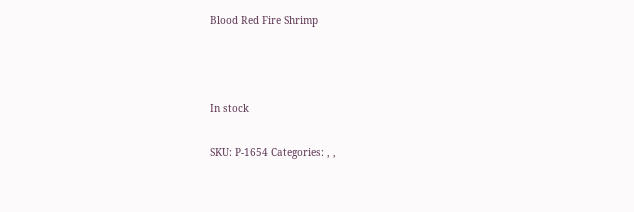Blood Red Fire Shrimp



In stock

SKU: P-1654 Categories: , ,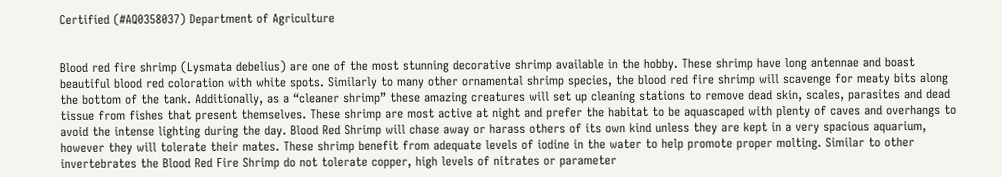Certified (#AQ0358037) Department of Agriculture


Blood red fire shrimp (Lysmata debelius) are one of the most stunning decorative shrimp available in the hobby. These shrimp have long antennae and boast beautiful blood red coloration with white spots. Similarly to many other ornamental shrimp species, the blood red fire shrimp will scavenge for meaty bits along the bottom of the tank. Additionally, as a “cleaner shrimp” these amazing creatures will set up cleaning stations to remove dead skin, scales, parasites and dead tissue from fishes that present themselves. These shrimp are most active at night and prefer the habitat to be aquascaped with plenty of caves and overhangs to avoid the intense lighting during the day. Blood Red Shrimp will chase away or harass others of its own kind unless they are kept in a very spacious aquarium, however they will tolerate their mates. These shrimp benefit from adequate levels of iodine in the water to help promote proper molting. Similar to other invertebrates the Blood Red Fire Shrimp do not tolerate copper, high levels of nitrates or parameter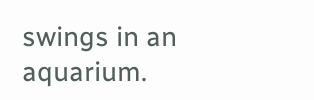swings in an aquarium.